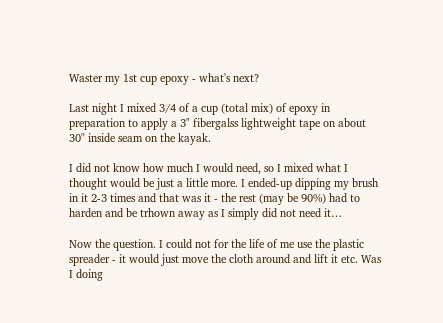Waster my 1st cup epoxy - what's next?

Last night I mixed 3/4 of a cup (total mix) of epoxy in preparation to apply a 3" fibergalss lightweight tape on about 30" inside seam on the kayak.

I did not know how much I would need, so I mixed what I thought would be just a little more. I ended-up dipping my brush in it 2-3 times and that was it - the rest (may be 90%) had to harden and be trhown away as I simply did not need it…

Now the question. I could not for the life of me use the plastic spreader - it would just move the cloth around and lift it etc. Was I doing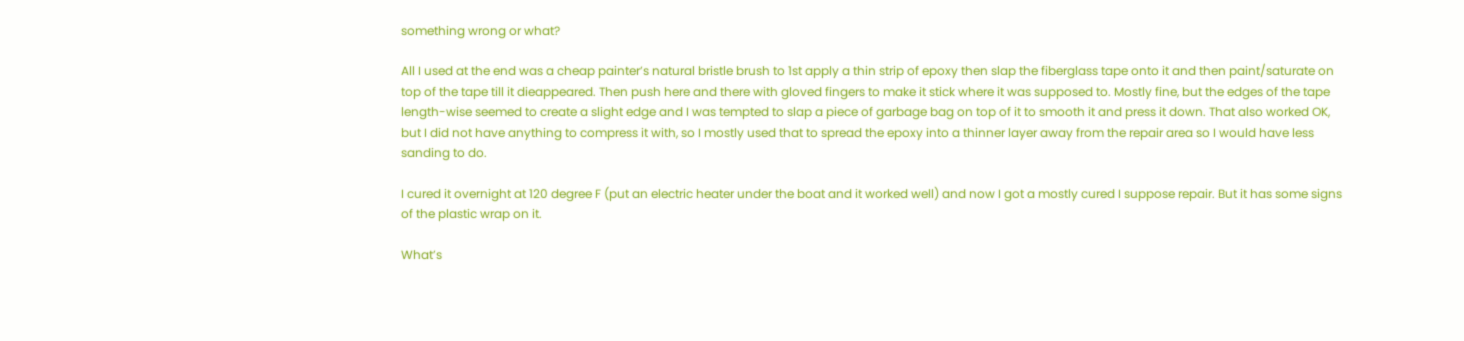something wrong or what?

All I used at the end was a cheap painter’s natural bristle brush to 1st apply a thin strip of epoxy then slap the fiberglass tape onto it and then paint/saturate on top of the tape till it dieappeared. Then push here and there with gloved fingers to make it stick where it was supposed to. Mostly fine, but the edges of the tape length-wise seemed to create a slight edge and I was tempted to slap a piece of garbage bag on top of it to smooth it and press it down. That also worked OK, but I did not have anything to compress it with, so I mostly used that to spread the epoxy into a thinner layer away from the repair area so I would have less sanding to do.

I cured it overnight at 120 degree F (put an electric heater under the boat and it worked well) and now I got a mostly cured I suppose repair. But it has some signs of the plastic wrap on it.

What’s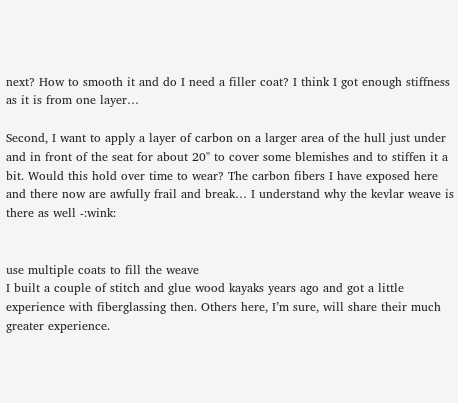next? How to smooth it and do I need a filler coat? I think I got enough stiffness as it is from one layer…

Second, I want to apply a layer of carbon on a larger area of the hull just under and in front of the seat for about 20" to cover some blemishes and to stiffen it a bit. Would this hold over time to wear? The carbon fibers I have exposed here and there now are awfully frail and break… I understand why the kevlar weave is there as well -:wink:


use multiple coats to fill the weave
I built a couple of stitch and glue wood kayaks years ago and got a little experience with fiberglassing then. Others here, I’m sure, will share their much greater experience.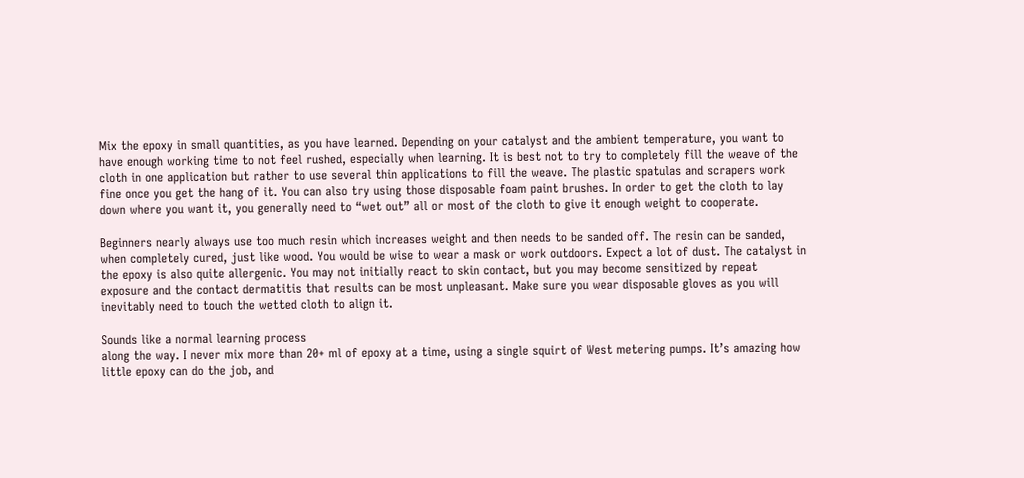Mix the epoxy in small quantities, as you have learned. Depending on your catalyst and the ambient temperature, you want to have enough working time to not feel rushed, especially when learning. It is best not to try to completely fill the weave of the cloth in one application but rather to use several thin applications to fill the weave. The plastic spatulas and scrapers work fine once you get the hang of it. You can also try using those disposable foam paint brushes. In order to get the cloth to lay down where you want it, you generally need to “wet out” all or most of the cloth to give it enough weight to cooperate.

Beginners nearly always use too much resin which increases weight and then needs to be sanded off. The resin can be sanded, when completely cured, just like wood. You would be wise to wear a mask or work outdoors. Expect a lot of dust. The catalyst in the epoxy is also quite allergenic. You may not initially react to skin contact, but you may become sensitized by repeat exposure and the contact dermatitis that results can be most unpleasant. Make sure you wear disposable gloves as you will inevitably need to touch the wetted cloth to align it.

Sounds like a normal learning process
along the way. I never mix more than 20+ ml of epoxy at a time, using a single squirt of West metering pumps. It’s amazing how little epoxy can do the job, and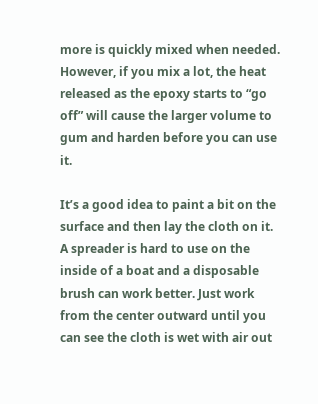more is quickly mixed when needed. However, if you mix a lot, the heat released as the epoxy starts to “go off” will cause the larger volume to gum and harden before you can use it.

It’s a good idea to paint a bit on the surface and then lay the cloth on it. A spreader is hard to use on the inside of a boat and a disposable brush can work better. Just work from the center outward until you can see the cloth is wet with air out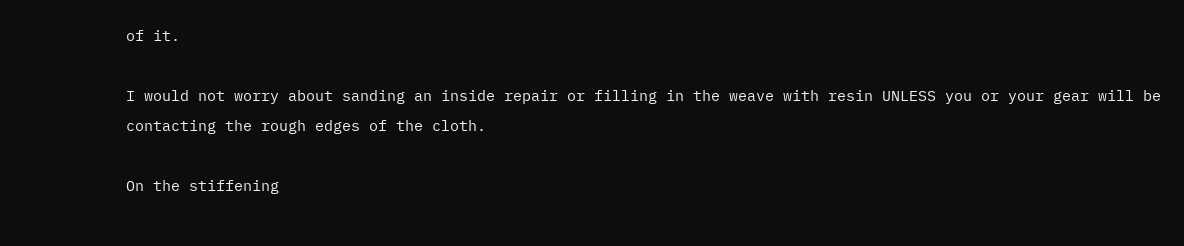of it.

I would not worry about sanding an inside repair or filling in the weave with resin UNLESS you or your gear will be contacting the rough edges of the cloth.

On the stiffening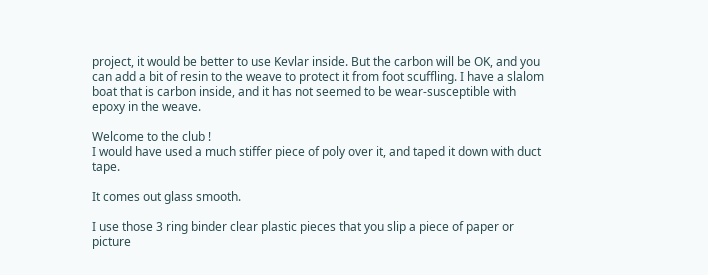project, it would be better to use Kevlar inside. But the carbon will be OK, and you can add a bit of resin to the weave to protect it from foot scuffling. I have a slalom boat that is carbon inside, and it has not seemed to be wear-susceptible with epoxy in the weave.

Welcome to the club !
I would have used a much stiffer piece of poly over it, and taped it down with duct tape.

It comes out glass smooth.

I use those 3 ring binder clear plastic pieces that you slip a piece of paper or picture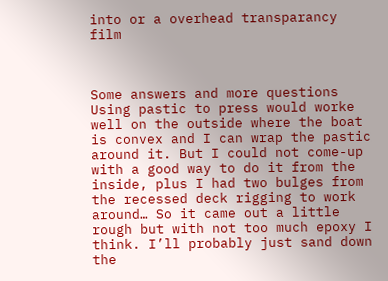into or a overhead transparancy film



Some answers and more questions
Using pastic to press would worke well on the outside where the boat is convex and I can wrap the pastic around it. But I could not come-up with a good way to do it from the inside, plus I had two bulges from the recessed deck rigging to work around… So it came out a little rough but with not too much epoxy I think. I’ll probably just sand down the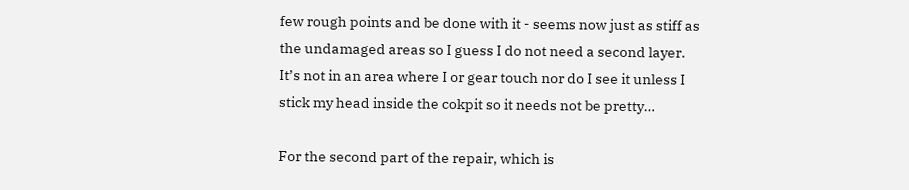few rough points and be done with it - seems now just as stiff as the undamaged areas so I guess I do not need a second layer. It’s not in an area where I or gear touch nor do I see it unless I stick my head inside the cokpit so it needs not be pretty…

For the second part of the repair, which is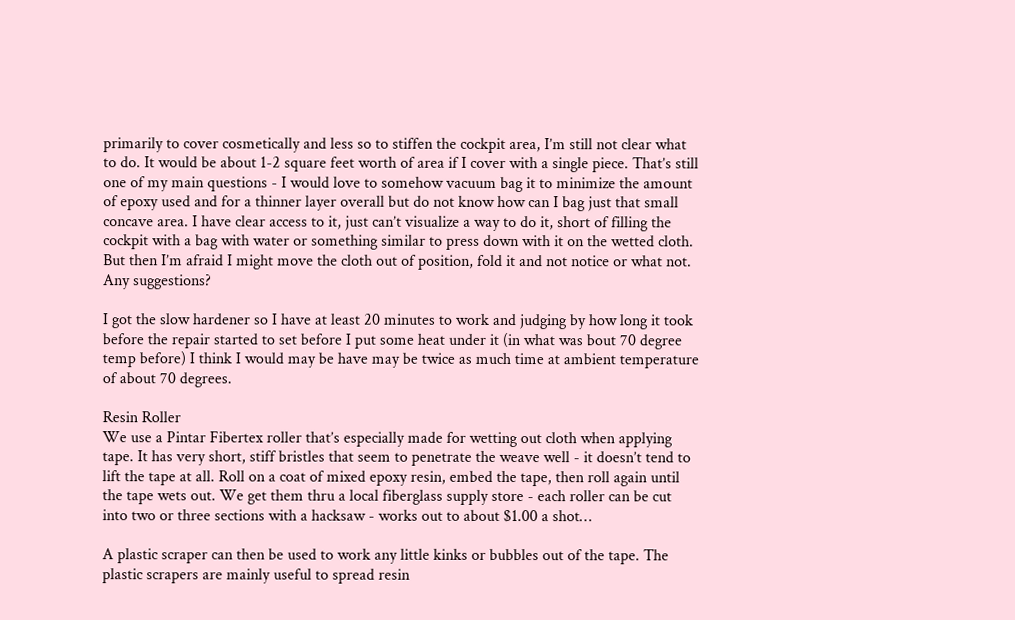primarily to cover cosmetically and less so to stiffen the cockpit area, I’m still not clear what to do. It would be about 1-2 square feet worth of area if I cover with a single piece. That’s still one of my main questions - I would love to somehow vacuum bag it to minimize the amount of epoxy used and for a thinner layer overall but do not know how can I bag just that small concave area. I have clear access to it, just can’t visualize a way to do it, short of filling the cockpit with a bag with water or something similar to press down with it on the wetted cloth. But then I’m afraid I might move the cloth out of position, fold it and not notice or what not. Any suggestions?

I got the slow hardener so I have at least 20 minutes to work and judging by how long it took before the repair started to set before I put some heat under it (in what was bout 70 degree temp before) I think I would may be have may be twice as much time at ambient temperature of about 70 degrees.

Resin Roller
We use a Pintar Fibertex roller that’s especially made for wetting out cloth when applying tape. It has very short, stiff bristles that seem to penetrate the weave well - it doesn’t tend to lift the tape at all. Roll on a coat of mixed epoxy resin, embed the tape, then roll again until the tape wets out. We get them thru a local fiberglass supply store - each roller can be cut into two or three sections with a hacksaw - works out to about $1.00 a shot…

A plastic scraper can then be used to work any little kinks or bubbles out of the tape. The plastic scrapers are mainly useful to spread resin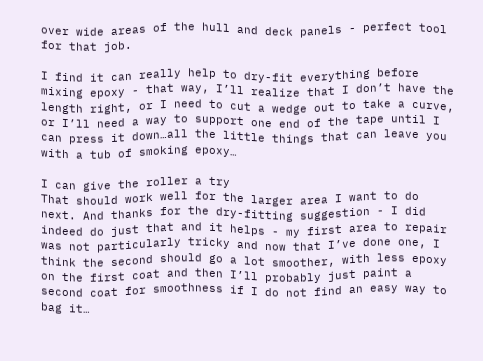over wide areas of the hull and deck panels - perfect tool for that job.

I find it can really help to dry-fit everything before mixing epoxy - that way, I’ll realize that I don’t have the length right, or I need to cut a wedge out to take a curve, or I’ll need a way to support one end of the tape until I can press it down…all the little things that can leave you with a tub of smoking epoxy…

I can give the roller a try
That should work well for the larger area I want to do next. And thanks for the dry-fitting suggestion - I did indeed do just that and it helps - my first area to repair was not particularly tricky and now that I’ve done one, I think the second should go a lot smoother, with less epoxy on the first coat and then I’ll probably just paint a second coat for smoothness if I do not find an easy way to bag it…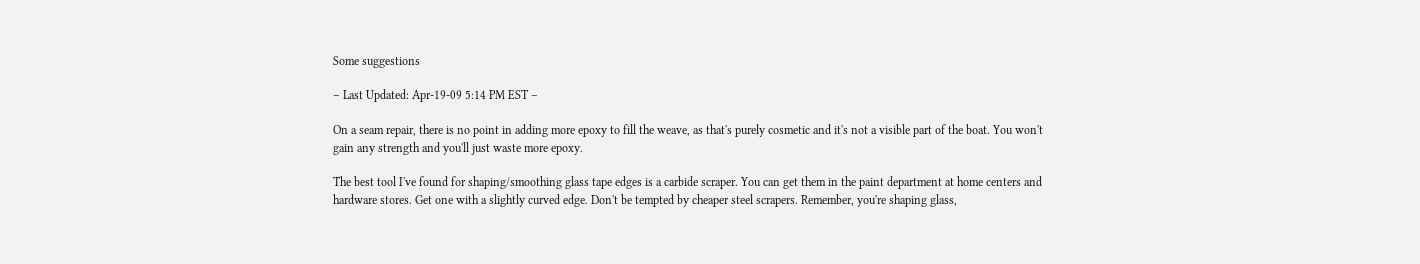Some suggestions

– Last Updated: Apr-19-09 5:14 PM EST –

On a seam repair, there is no point in adding more epoxy to fill the weave, as that's purely cosmetic and it's not a visible part of the boat. You won't gain any strength and you'll just waste more epoxy.

The best tool I've found for shaping/smoothing glass tape edges is a carbide scraper. You can get them in the paint department at home centers and hardware stores. Get one with a slightly curved edge. Don't be tempted by cheaper steel scrapers. Remember, you're shaping glass,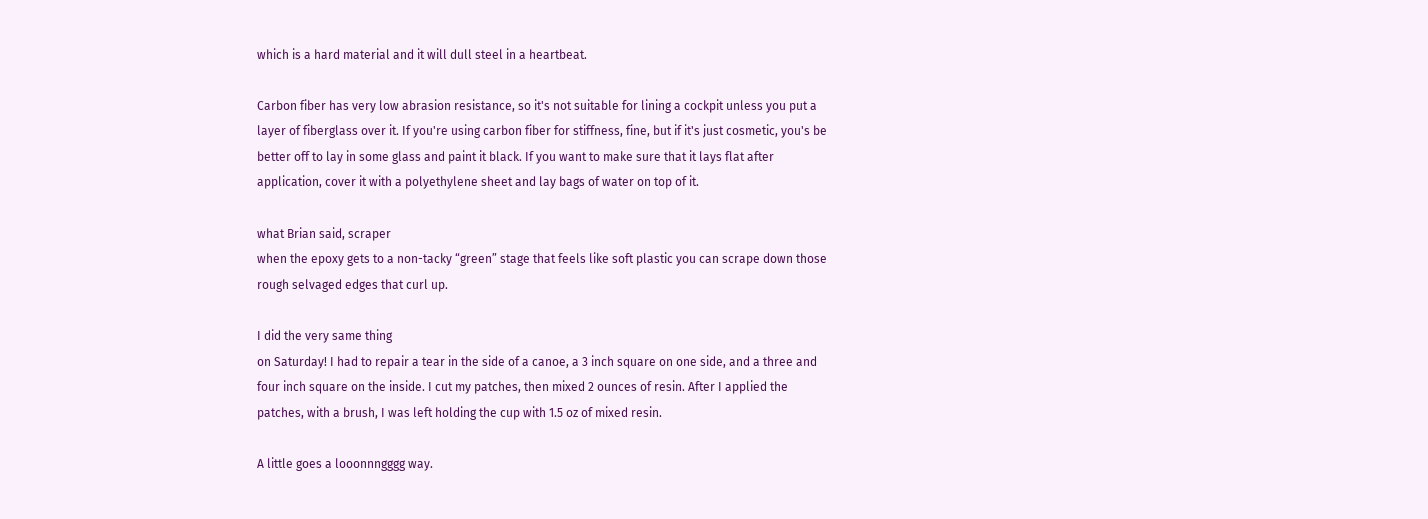which is a hard material and it will dull steel in a heartbeat.

Carbon fiber has very low abrasion resistance, so it's not suitable for lining a cockpit unless you put a layer of fiberglass over it. If you're using carbon fiber for stiffness, fine, but if it's just cosmetic, you's be better off to lay in some glass and paint it black. If you want to make sure that it lays flat after application, cover it with a polyethylene sheet and lay bags of water on top of it.

what Brian said, scraper
when the epoxy gets to a non-tacky “green” stage that feels like soft plastic you can scrape down those rough selvaged edges that curl up.

I did the very same thing
on Saturday! I had to repair a tear in the side of a canoe, a 3 inch square on one side, and a three and four inch square on the inside. I cut my patches, then mixed 2 ounces of resin. After I applied the patches, with a brush, I was left holding the cup with 1.5 oz of mixed resin.

A little goes a looonnngggg way.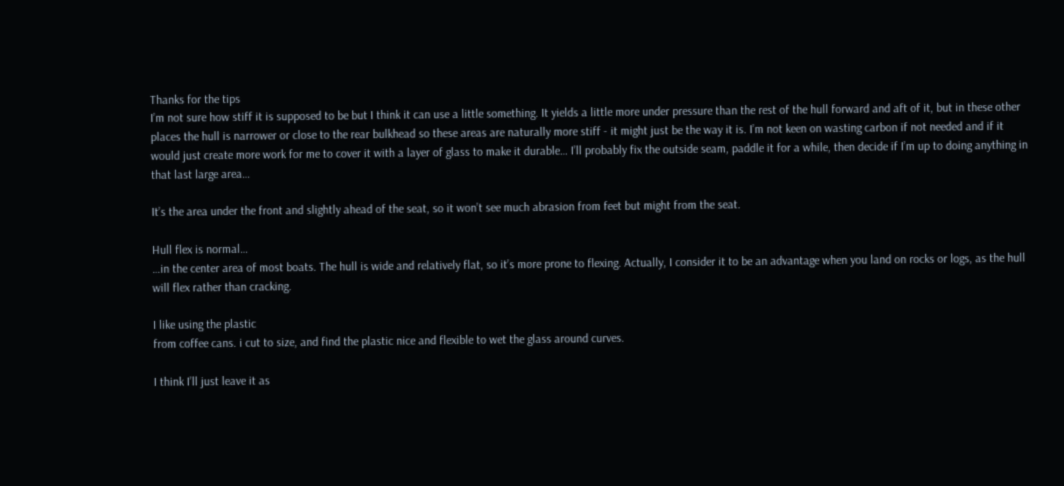Thanks for the tips
I’m not sure how stiff it is supposed to be but I think it can use a little something. It yields a little more under pressure than the rest of the hull forward and aft of it, but in these other places the hull is narrower or close to the rear bulkhead so these areas are naturally more stiff - it might just be the way it is. I’m not keen on wasting carbon if not needed and if it would just create more work for me to cover it with a layer of glass to make it durable… I’ll probably fix the outside seam, paddle it for a while, then decide if I’m up to doing anything in that last large area…

It’s the area under the front and slightly ahead of the seat, so it won’t see much abrasion from feet but might from the seat.

Hull flex is normal…
…in the center area of most boats. The hull is wide and relatively flat, so it’s more prone to flexing. Actually, I consider it to be an advantage when you land on rocks or logs, as the hull will flex rather than cracking.

I like using the plastic
from coffee cans. i cut to size, and find the plastic nice and flexible to wet the glass around curves.

I think I’ll just leave it as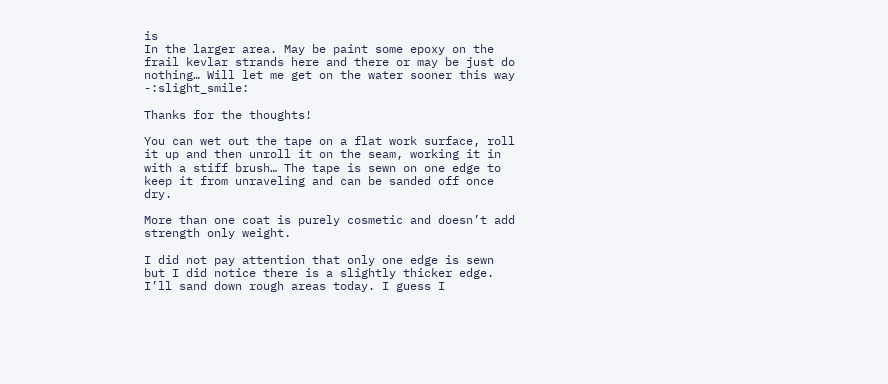is
In the larger area. May be paint some epoxy on the frail kevlar strands here and there or may be just do nothing… Will let me get on the water sooner this way -:slight_smile:

Thanks for the thoughts!

You can wet out the tape on a flat work surface, roll it up and then unroll it on the seam, working it in with a stiff brush… The tape is sewn on one edge to keep it from unraveling and can be sanded off once dry.

More than one coat is purely cosmetic and doesn’t add strength only weight.

I did not pay attention that only one edge is sewn but I did notice there is a slightly thicker edge. I’ll sand down rough areas today. I guess I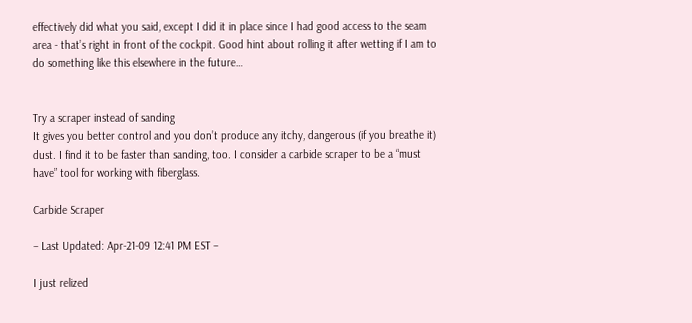effectively did what you said, except I did it in place since I had good access to the seam area - that’s right in front of the cockpit. Good hint about rolling it after wetting if I am to do something like this elsewhere in the future…


Try a scraper instead of sanding
It gives you better control and you don’t produce any itchy, dangerous (if you breathe it) dust. I find it to be faster than sanding, too. I consider a carbide scraper to be a “must have” tool for working with fiberglass.

Carbide Scraper

– Last Updated: Apr-21-09 12:41 PM EST –

I just relized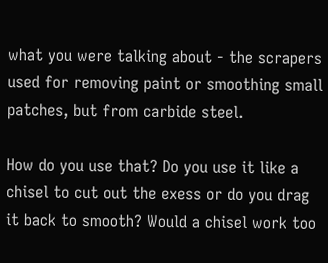what you were talking about - the scrapers used for removing paint or smoothing small patches, but from carbide steel.

How do you use that? Do you use it like a chisel to cut out the exess or do you drag it back to smooth? Would a chisel work too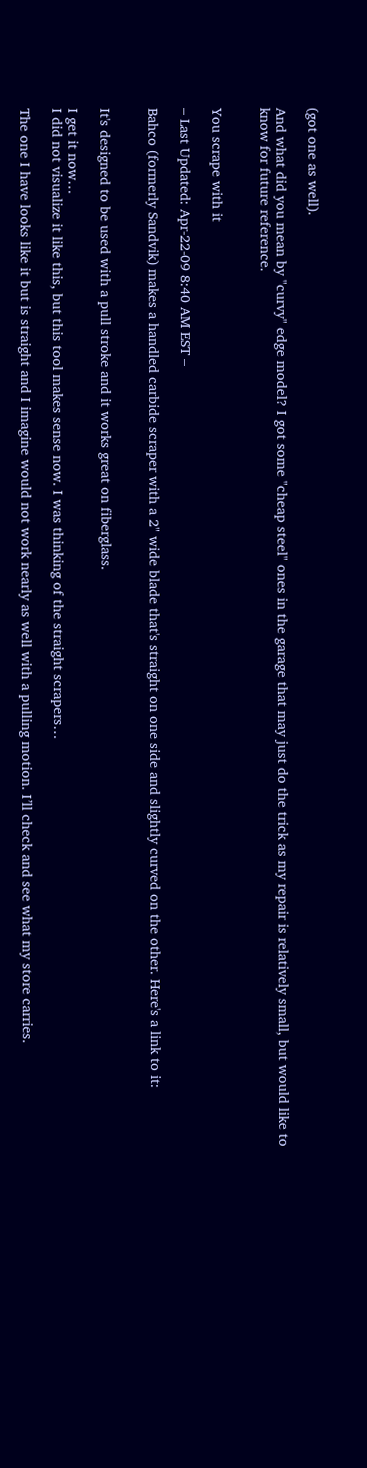(got one as well).

And what did you mean by "curvy" edge model? I got some "cheap steel" ones in the garage that may just do the trick as my repair is relatively small, but would like to know for future reference.


You scrape with it

– Last Updated: Apr-22-09 8:40 AM EST –

Bahco (formerly Sandvik) makes a handled carbide scraper with a 2" wide blade that's straight on one side and slightly curved on the other. Here's a link to it:


It's designed to be used with a pull stroke and it works great on fiberglass.

I get it now…
I did not visualize it like this, but this tool makes sense now. I was thinking of the straight scrapers…

The one I have looks like it but is straight and I imagine would not work nearly as well with a pulling motion. I’ll check and see what my store carries.